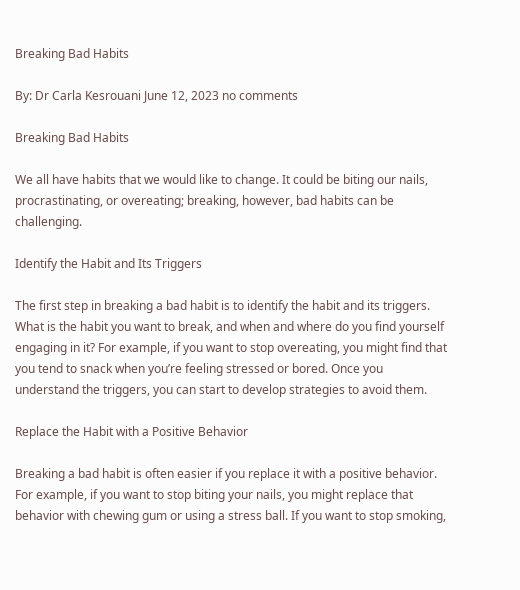Breaking Bad Habits

By: Dr Carla Kesrouani June 12, 2023 no comments

Breaking Bad Habits

We all have habits that we would like to change. It could be biting our nails, procrastinating, or overeating; breaking, however, bad habits can be challenging.

Identify the Habit and Its Triggers

The first step in breaking a bad habit is to identify the habit and its triggers. What is the habit you want to break, and when and where do you find yourself engaging in it? For example, if you want to stop overeating, you might find that you tend to snack when you’re feeling stressed or bored. Once you understand the triggers, you can start to develop strategies to avoid them.

Replace the Habit with a Positive Behavior

Breaking a bad habit is often easier if you replace it with a positive behavior. For example, if you want to stop biting your nails, you might replace that behavior with chewing gum or using a stress ball. If you want to stop smoking,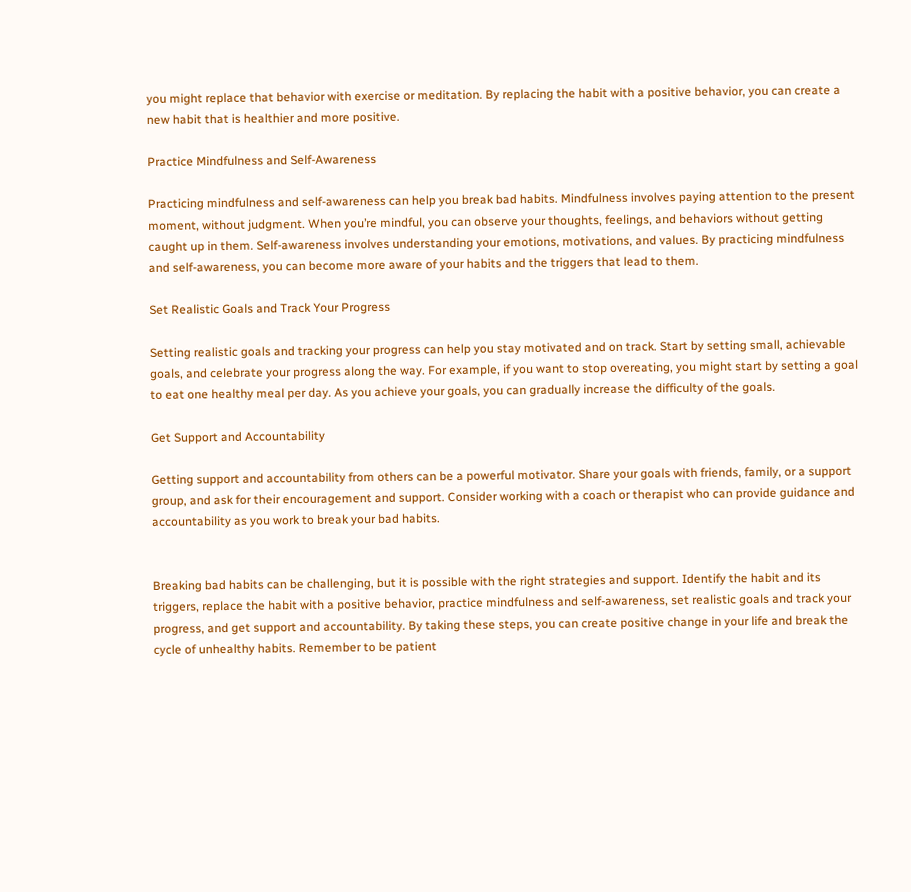you might replace that behavior with exercise or meditation. By replacing the habit with a positive behavior, you can create a new habit that is healthier and more positive.

Practice Mindfulness and Self-Awareness

Practicing mindfulness and self-awareness can help you break bad habits. Mindfulness involves paying attention to the present moment, without judgment. When you’re mindful, you can observe your thoughts, feelings, and behaviors without getting caught up in them. Self-awareness involves understanding your emotions, motivations, and values. By practicing mindfulness and self-awareness, you can become more aware of your habits and the triggers that lead to them.

Set Realistic Goals and Track Your Progress

Setting realistic goals and tracking your progress can help you stay motivated and on track. Start by setting small, achievable goals, and celebrate your progress along the way. For example, if you want to stop overeating, you might start by setting a goal to eat one healthy meal per day. As you achieve your goals, you can gradually increase the difficulty of the goals.

Get Support and Accountability

Getting support and accountability from others can be a powerful motivator. Share your goals with friends, family, or a support group, and ask for their encouragement and support. Consider working with a coach or therapist who can provide guidance and accountability as you work to break your bad habits.


Breaking bad habits can be challenging, but it is possible with the right strategies and support. Identify the habit and its triggers, replace the habit with a positive behavior, practice mindfulness and self-awareness, set realistic goals and track your progress, and get support and accountability. By taking these steps, you can create positive change in your life and break the cycle of unhealthy habits. Remember to be patient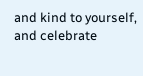and kind to yourself, and celebrate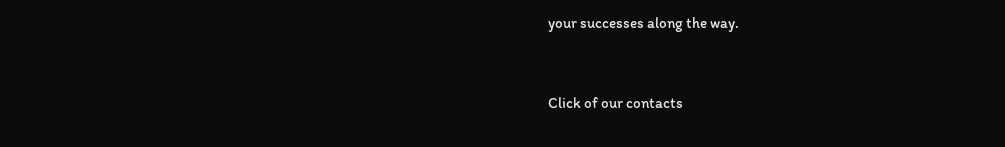your successes along the way.



Click of our contacts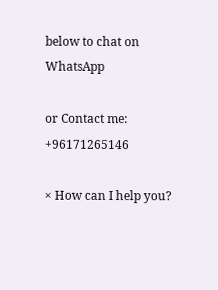below to chat on WhatsApp

or Contact me: +96171265146

× How can I help you?